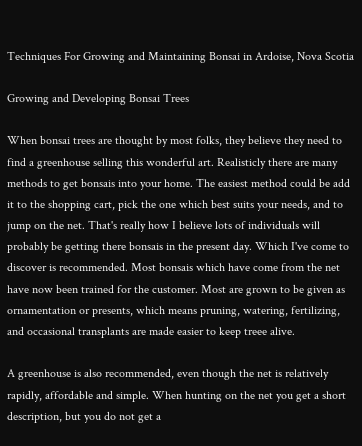Techniques For Growing and Maintaining Bonsai in Ardoise, Nova Scotia

Growing and Developing Bonsai Trees

When bonsai trees are thought by most folks, they believe they need to find a greenhouse selling this wonderful art. Realisticly there are many methods to get bonsais into your home. The easiest method could be add it to the shopping cart, pick the one which best suits your needs, and to jump on the net. That's really how I believe lots of individuals will probably be getting there bonsais in the present day. Which I've come to discover is recommended. Most bonsais which have come from the net have now been trained for the customer. Most are grown to be given as ornamentation or presents, which means pruning, watering, fertilizing, and occasional transplants are made easier to keep treee alive.

A greenhouse is also recommended, even though the net is relatively rapidly, affordable and simple. When hunting on the net you get a short description, but you do not get a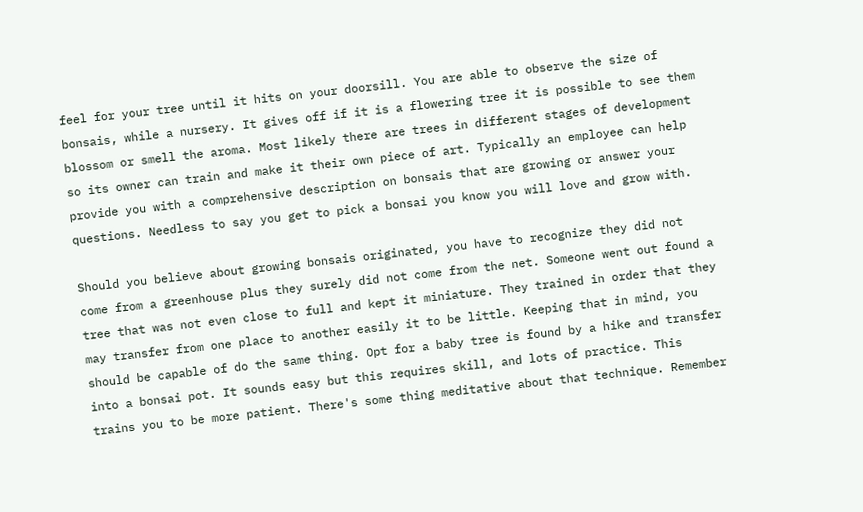feel for your tree until it hits on your doorsill. You are able to observe the size of bonsais, while a nursery. It gives off if it is a flowering tree it is possible to see them blossom or smell the aroma. Most likely there are trees in different stages of development so its owner can train and make it their own piece of art. Typically an employee can help provide you with a comprehensive description on bonsais that are growing or answer your questions. Needless to say you get to pick a bonsai you know you will love and grow with.

Should you believe about growing bonsais originated, you have to recognize they did not come from a greenhouse plus they surely did not come from the net. Someone went out found a tree that was not even close to full and kept it miniature. They trained in order that they may transfer from one place to another easily it to be little. Keeping that in mind, you should be capable of do the same thing. Opt for a baby tree is found by a hike and transfer into a bonsai pot. It sounds easy but this requires skill, and lots of practice. This trains you to be more patient. There's some thing meditative about that technique. Remember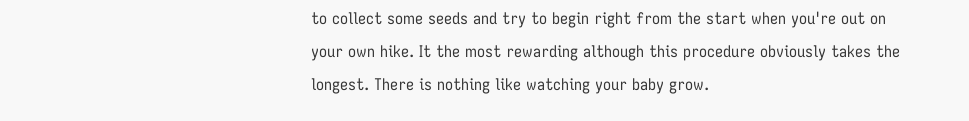to collect some seeds and try to begin right from the start when you're out on your own hike. It the most rewarding although this procedure obviously takes the longest. There is nothing like watching your baby grow.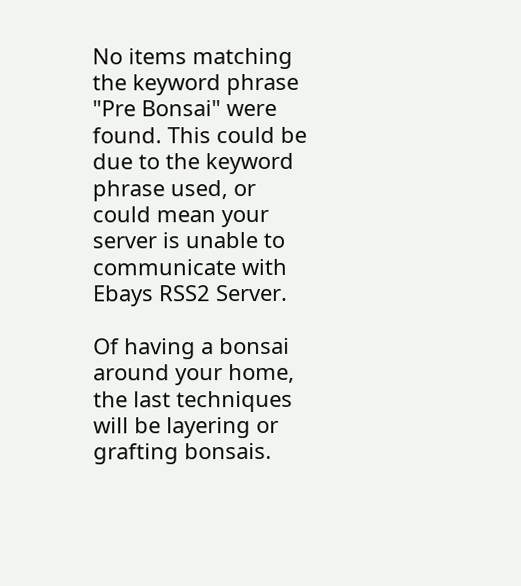No items matching the keyword phrase "Pre Bonsai" were found. This could be due to the keyword phrase used, or could mean your server is unable to communicate with Ebays RSS2 Server.

Of having a bonsai around your home, the last techniques will be layering or grafting bonsais.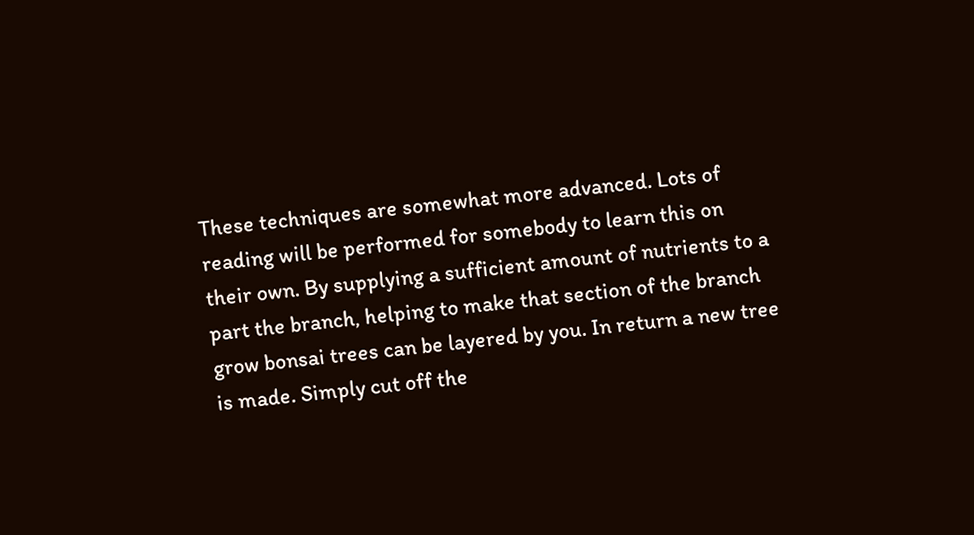These techniques are somewhat more advanced. Lots of reading will be performed for somebody to learn this on their own. By supplying a sufficient amount of nutrients to a part the branch, helping to make that section of the branch grow bonsai trees can be layered by you. In return a new tree is made. Simply cut off the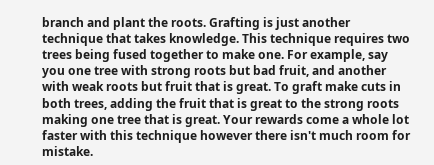branch and plant the roots. Grafting is just another technique that takes knowledge. This technique requires two trees being fused together to make one. For example, say you one tree with strong roots but bad fruit, and another with weak roots but fruit that is great. To graft make cuts in both trees, adding the fruit that is great to the strong roots making one tree that is great. Your rewards come a whole lot faster with this technique however there isn't much room for mistake.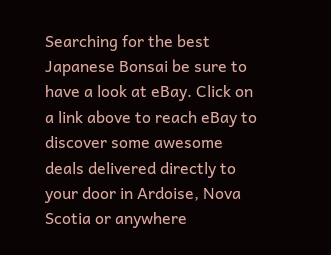Searching for the best Japanese Bonsai be sure to have a look at eBay. Click on a link above to reach eBay to discover some awesome deals delivered directly to your door in Ardoise, Nova Scotia or anywhere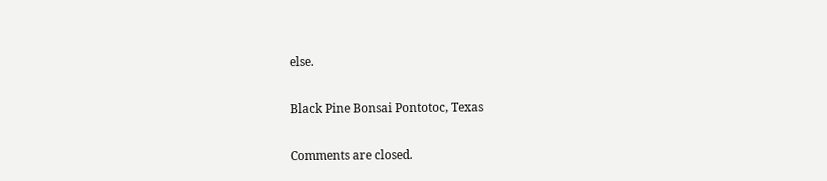else.

Black Pine Bonsai Pontotoc, Texas

Comments are closed.